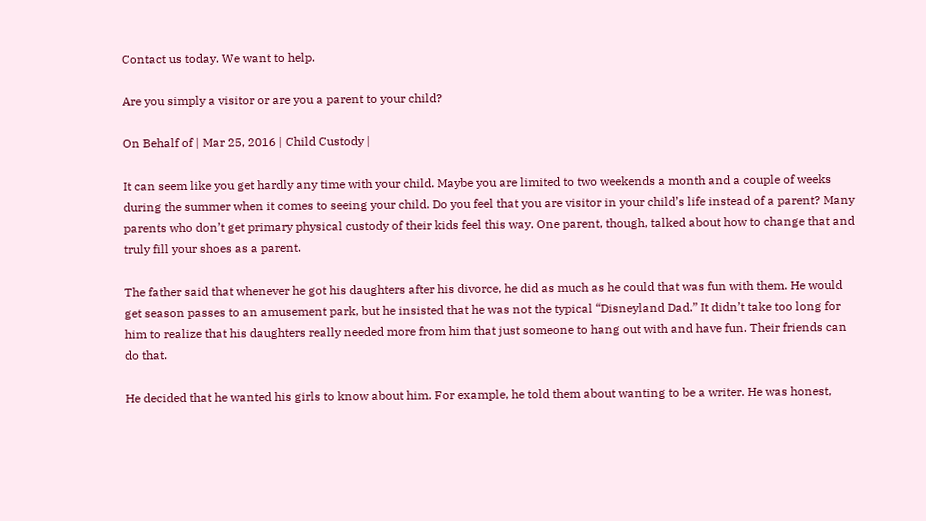Contact us today. We want to help.

Are you simply a visitor or are you a parent to your child?

On Behalf of | Mar 25, 2016 | Child Custody |

It can seem like you get hardly any time with your child. Maybe you are limited to two weekends a month and a couple of weeks during the summer when it comes to seeing your child. Do you feel that you are visitor in your child’s life instead of a parent? Many parents who don’t get primary physical custody of their kids feel this way. One parent, though, talked about how to change that and truly fill your shoes as a parent.

The father said that whenever he got his daughters after his divorce, he did as much as he could that was fun with them. He would get season passes to an amusement park, but he insisted that he was not the typical “Disneyland Dad.” It didn’t take too long for him to realize that his daughters really needed more from him that just someone to hang out with and have fun. Their friends can do that.

He decided that he wanted his girls to know about him. For example, he told them about wanting to be a writer. He was honest,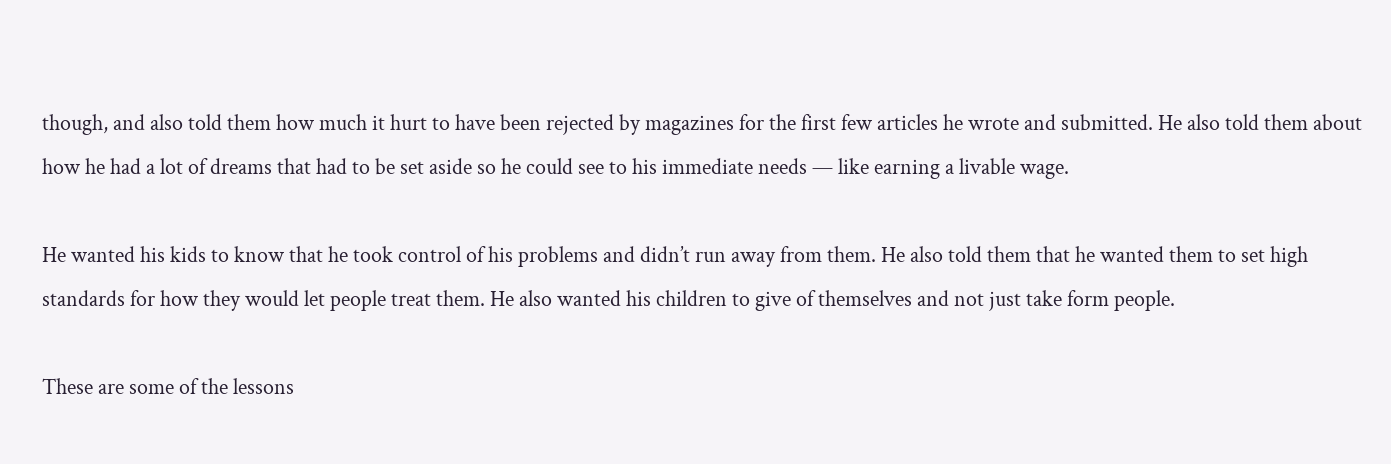though, and also told them how much it hurt to have been rejected by magazines for the first few articles he wrote and submitted. He also told them about how he had a lot of dreams that had to be set aside so he could see to his immediate needs — like earning a livable wage.

He wanted his kids to know that he took control of his problems and didn’t run away from them. He also told them that he wanted them to set high standards for how they would let people treat them. He also wanted his children to give of themselves and not just take form people.

These are some of the lessons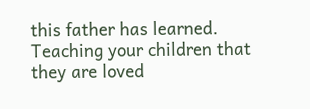this father has learned. Teaching your children that they are loved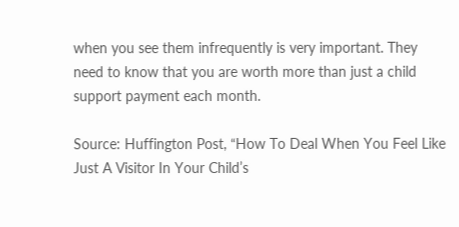when you see them infrequently is very important. They need to know that you are worth more than just a child support payment each month.

Source: Huffington Post, “How To Deal When You Feel Like Just A Visitor In Your Child’s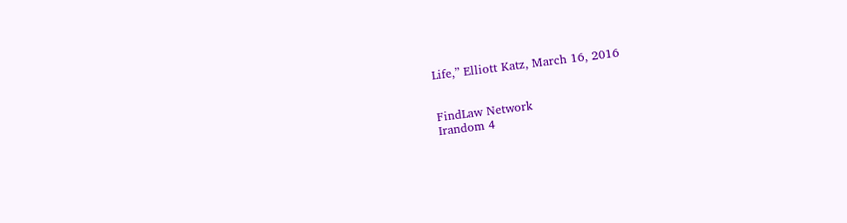Life,” Elliott Katz, March 16, 2016


FindLaw Network
Irandom 4